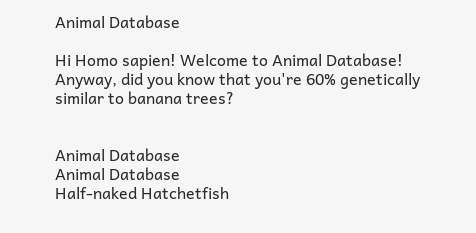Animal Database

Hi Homo sapien! Welcome to Animal Database! Anyway, did you know that you're 60% genetically similar to banana trees?


Animal Database
Animal Database
Half-naked Hatchetfish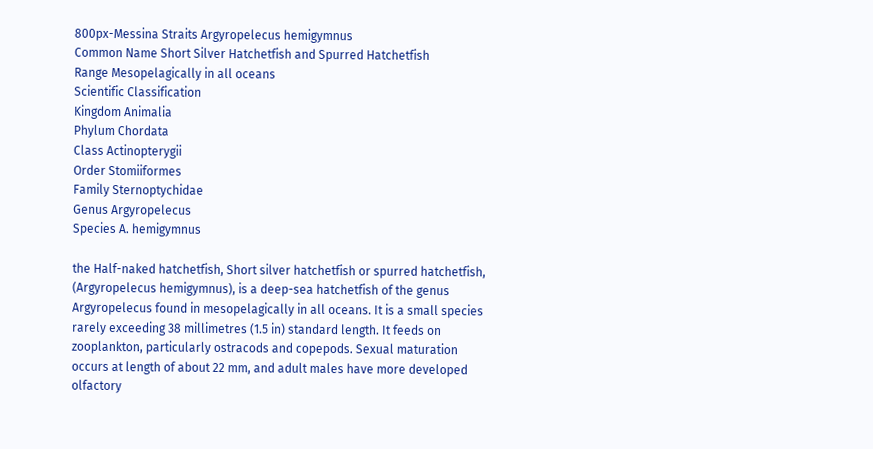800px-Messina Straits Argyropelecus hemigymnus
Common Name Short Silver Hatchetfish and Spurred Hatchetfish
Range Mesopelagically in all oceans
Scientific Classification
Kingdom Animalia
Phylum Chordata
Class Actinopterygii
Order Stomiiformes
Family Sternoptychidae
Genus Argyropelecus
Species A. hemigymnus

the Half-naked hatchetfish, Short silver hatchetfish or spurred hatchetfish, (Argyropelecus hemigymnus), is a deep-sea hatchetfish of the genus Argyropelecus found in mesopelagically in all oceans. It is a small species rarely exceeding 38 millimetres (1.5 in) standard length. It feeds on zooplankton, particularly ostracods and copepods. Sexual maturation occurs at length of about 22 mm, and adult males have more developed olfactory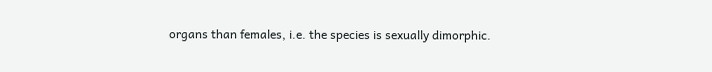organs than females, i.e. the species is sexually dimorphic.